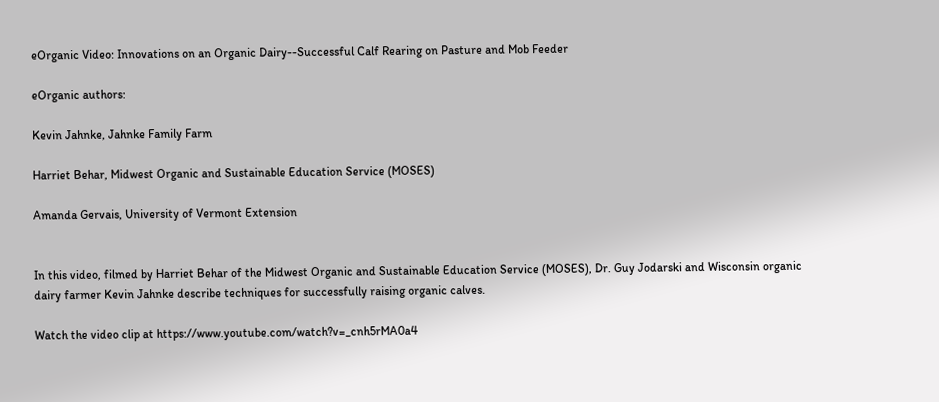eOrganic Video: Innovations on an Organic Dairy--Successful Calf Rearing on Pasture and Mob Feeder

eOrganic authors:

Kevin Jahnke, Jahnke Family Farm

Harriet Behar, Midwest Organic and Sustainable Education Service (MOSES)

Amanda Gervais, University of Vermont Extension


In this video, filmed by Harriet Behar of the Midwest Organic and Sustainable Education Service (MOSES), Dr. Guy Jodarski and Wisconsin organic dairy farmer Kevin Jahnke describe techniques for successfully raising organic calves.

Watch the video clip at https://www.youtube.com/watch?v=_cnh5rMA0a4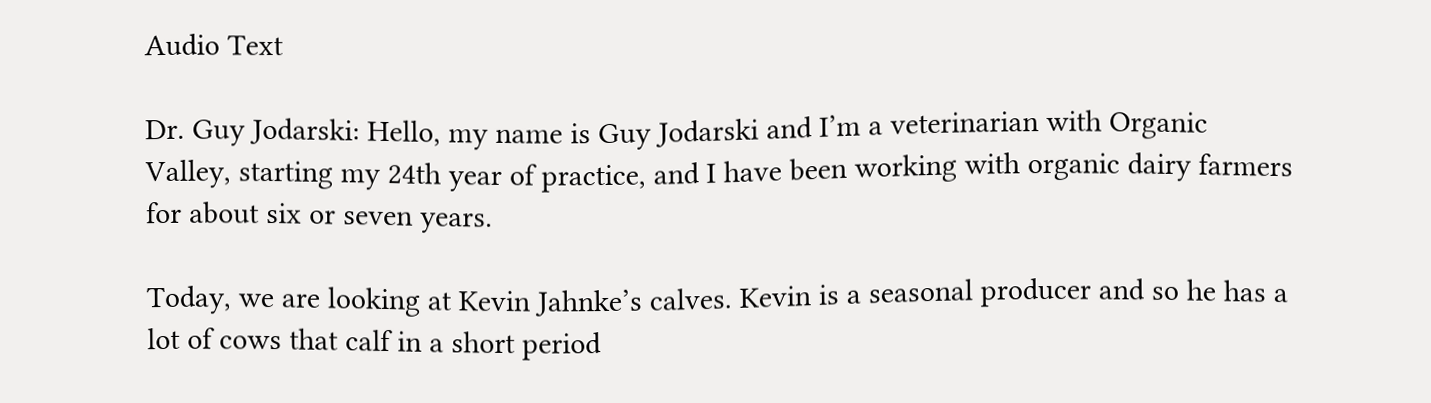Audio Text

Dr. Guy Jodarski: Hello, my name is Guy Jodarski and I’m a veterinarian with Organic Valley, starting my 24th year of practice, and I have been working with organic dairy farmers for about six or seven years.

Today, we are looking at Kevin Jahnke’s calves. Kevin is a seasonal producer and so he has a lot of cows that calf in a short period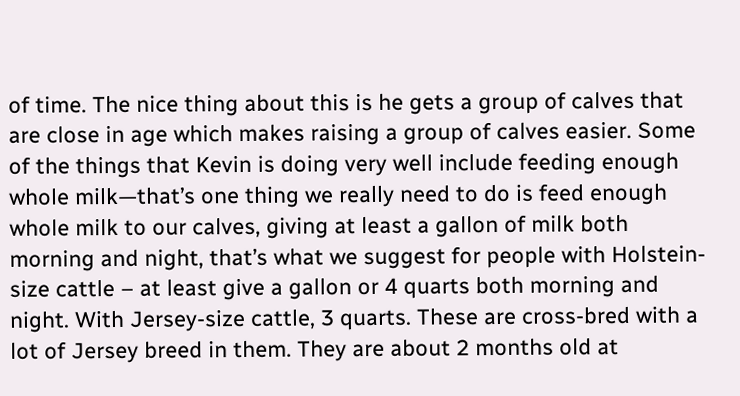of time. The nice thing about this is he gets a group of calves that are close in age which makes raising a group of calves easier. Some of the things that Kevin is doing very well include feeding enough whole milk—that’s one thing we really need to do is feed enough whole milk to our calves, giving at least a gallon of milk both morning and night, that’s what we suggest for people with Holstein-size cattle – at least give a gallon or 4 quarts both morning and night. With Jersey-size cattle, 3 quarts. These are cross-bred with a lot of Jersey breed in them. They are about 2 months old at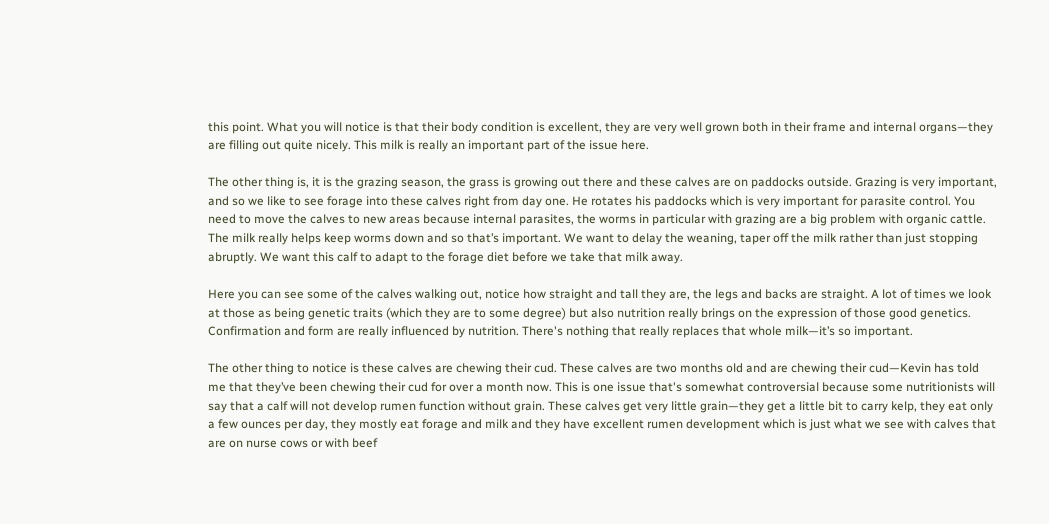this point. What you will notice is that their body condition is excellent, they are very well grown both in their frame and internal organs—they are filling out quite nicely. This milk is really an important part of the issue here.

The other thing is, it is the grazing season, the grass is growing out there and these calves are on paddocks outside. Grazing is very important, and so we like to see forage into these calves right from day one. He rotates his paddocks which is very important for parasite control. You need to move the calves to new areas because internal parasites, the worms in particular with grazing are a big problem with organic cattle. The milk really helps keep worms down and so that’s important. We want to delay the weaning, taper off the milk rather than just stopping abruptly. We want this calf to adapt to the forage diet before we take that milk away.

Here you can see some of the calves walking out, notice how straight and tall they are, the legs and backs are straight. A lot of times we look at those as being genetic traits (which they are to some degree) but also nutrition really brings on the expression of those good genetics. Confirmation and form are really influenced by nutrition. There's nothing that really replaces that whole milk—it’s so important.

The other thing to notice is these calves are chewing their cud. These calves are two months old and are chewing their cud—Kevin has told me that they’ve been chewing their cud for over a month now. This is one issue that's somewhat controversial because some nutritionists will say that a calf will not develop rumen function without grain. These calves get very little grain—they get a little bit to carry kelp, they eat only a few ounces per day, they mostly eat forage and milk and they have excellent rumen development which is just what we see with calves that are on nurse cows or with beef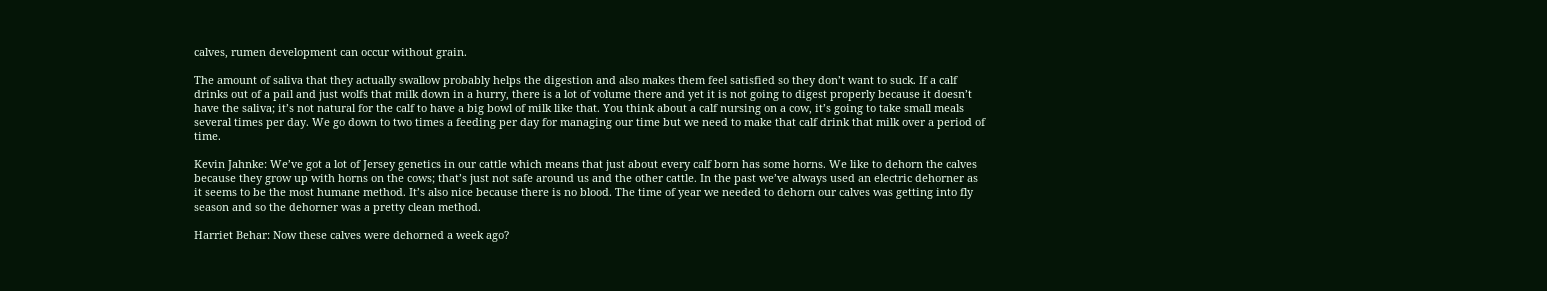calves, rumen development can occur without grain.

The amount of saliva that they actually swallow probably helps the digestion and also makes them feel satisfied so they don’t want to suck. If a calf drinks out of a pail and just wolfs that milk down in a hurry, there is a lot of volume there and yet it is not going to digest properly because it doesn’t have the saliva; it’s not natural for the calf to have a big bowl of milk like that. You think about a calf nursing on a cow, it’s going to take small meals several times per day. We go down to two times a feeding per day for managing our time but we need to make that calf drink that milk over a period of time.

Kevin Jahnke: We’ve got a lot of Jersey genetics in our cattle which means that just about every calf born has some horns. We like to dehorn the calves because they grow up with horns on the cows; that’s just not safe around us and the other cattle. In the past we’ve always used an electric dehorner as it seems to be the most humane method. It’s also nice because there is no blood. The time of year we needed to dehorn our calves was getting into fly season and so the dehorner was a pretty clean method.

Harriet Behar: Now these calves were dehorned a week ago?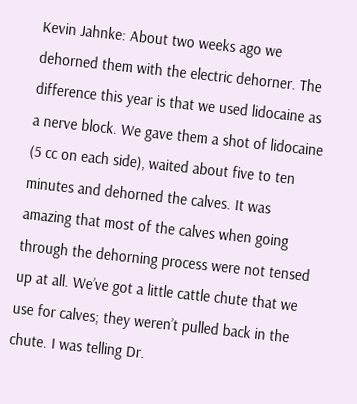Kevin Jahnke: About two weeks ago we dehorned them with the electric dehorner. The difference this year is that we used lidocaine as a nerve block. We gave them a shot of lidocaine (5 cc on each side), waited about five to ten minutes and dehorned the calves. It was amazing that most of the calves when going through the dehorning process were not tensed up at all. We’ve got a little cattle chute that we use for calves; they weren’t pulled back in the chute. I was telling Dr.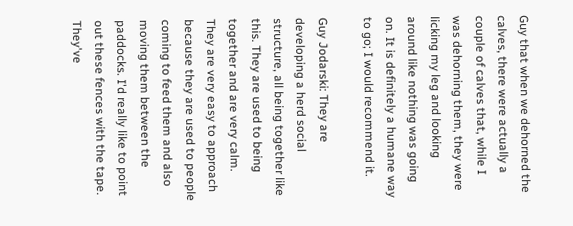Guy that when we dehorned the calves, there were actually a couple of calves that, while I was dehorning them, they were licking my leg and looking around like nothing was going on. It is definitely a humane way to go; I would recommend it.

Guy Jodarski: They are developing a herd social structure, all being together like this. They are used to being together and are very calm. They are very easy to approach because they are used to people coming to feed them and also moving them between the paddocks. I'd really like to point out these fences with the tape. They've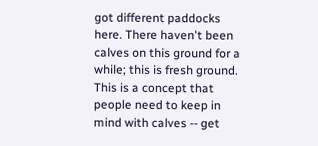got different paddocks here. There haven't been calves on this ground for a while; this is fresh ground. This is a concept that people need to keep in mind with calves -- get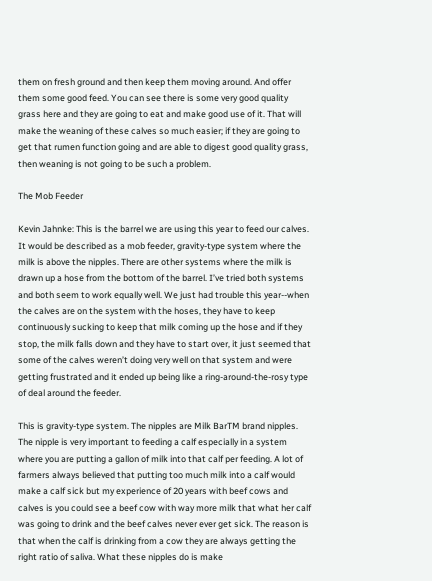them on fresh ground and then keep them moving around. And offer them some good feed. You can see there is some very good quality grass here and they are going to eat and make good use of it. That will make the weaning of these calves so much easier; if they are going to get that rumen function going and are able to digest good quality grass, then weaning is not going to be such a problem.

The Mob Feeder

Kevin Jahnke: This is the barrel we are using this year to feed our calves. It would be described as a mob feeder, gravity-type system where the milk is above the nipples. There are other systems where the milk is drawn up a hose from the bottom of the barrel. I’ve tried both systems and both seem to work equally well. We just had trouble this year--when the calves are on the system with the hoses, they have to keep continuously sucking to keep that milk coming up the hose and if they stop, the milk falls down and they have to start over, it just seemed that some of the calves weren’t doing very well on that system and were getting frustrated and it ended up being like a ring-around-the-rosy type of deal around the feeder.

This is gravity-type system. The nipples are Milk BarTM brand nipples. The nipple is very important to feeding a calf especially in a system where you are putting a gallon of milk into that calf per feeding. A lot of farmers always believed that putting too much milk into a calf would make a calf sick but my experience of 20 years with beef cows and calves is you could see a beef cow with way more milk that what her calf was going to drink and the beef calves never ever get sick. The reason is that when the calf is drinking from a cow they are always getting the right ratio of saliva. What these nipples do is make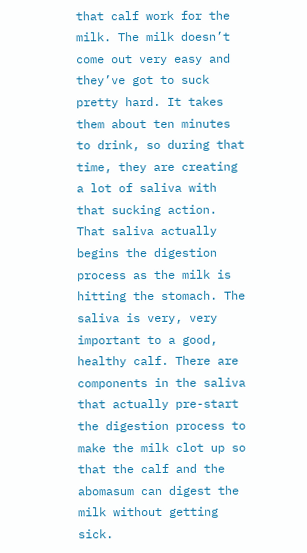that calf work for the milk. The milk doesn’t come out very easy and they’ve got to suck pretty hard. It takes them about ten minutes to drink, so during that time, they are creating a lot of saliva with that sucking action. That saliva actually begins the digestion process as the milk is hitting the stomach. The saliva is very, very important to a good, healthy calf. There are components in the saliva that actually pre-start the digestion process to make the milk clot up so that the calf and the abomasum can digest the milk without getting sick.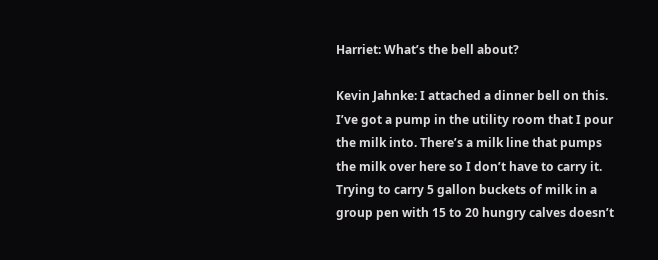Harriet: What’s the bell about?

Kevin Jahnke: I attached a dinner bell on this. I’ve got a pump in the utility room that I pour the milk into. There’s a milk line that pumps the milk over here so I don’t have to carry it. Trying to carry 5 gallon buckets of milk in a group pen with 15 to 20 hungry calves doesn’t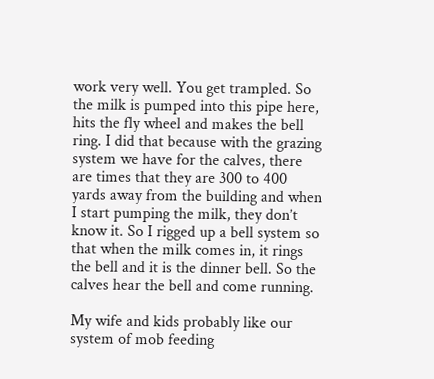work very well. You get trampled. So the milk is pumped into this pipe here, hits the fly wheel and makes the bell ring. I did that because with the grazing system we have for the calves, there are times that they are 300 to 400 yards away from the building and when I start pumping the milk, they don’t know it. So I rigged up a bell system so that when the milk comes in, it rings the bell and it is the dinner bell. So the calves hear the bell and come running.

My wife and kids probably like our system of mob feeding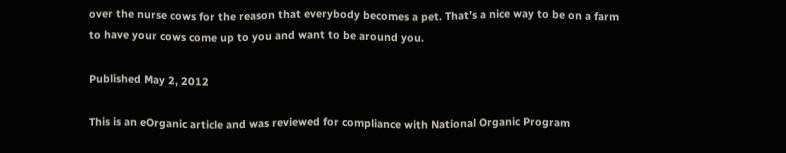over the nurse cows for the reason that everybody becomes a pet. That’s a nice way to be on a farm to have your cows come up to you and want to be around you.

Published May 2, 2012

This is an eOrganic article and was reviewed for compliance with National Organic Program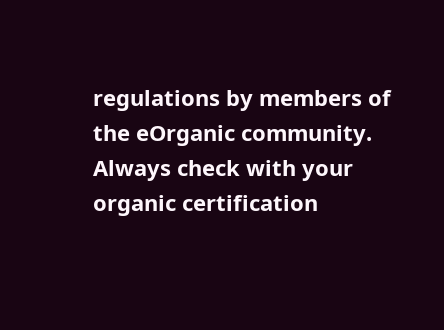regulations by members of the eOrganic community. Always check with your organic certification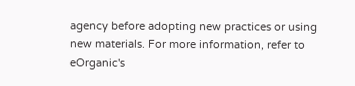agency before adopting new practices or using new materials. For more information, refer to eOrganic's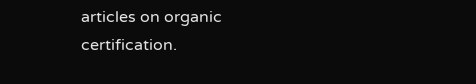articles on organic certification.